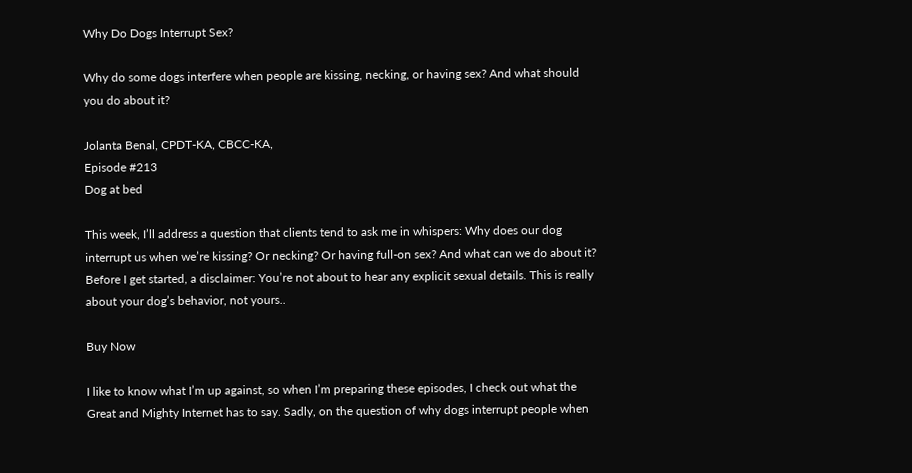Why Do Dogs Interrupt Sex?

Why do some dogs interfere when people are kissing, necking, or having sex? And what should you do about it?

Jolanta Benal, CPDT-KA, CBCC-KA,
Episode #213
Dog at bed

This week, I’ll address a question that clients tend to ask me in whispers: Why does our dog interrupt us when we’re kissing? Or necking? Or having full-on sex? And what can we do about it? Before I get started, a disclaimer: You’re not about to hear any explicit sexual details. This is really about your dog’s behavior, not yours..

Buy Now

I like to know what I’m up against, so when I’m preparing these episodes, I check out what the Great and Mighty Internet has to say. Sadly, on the question of why dogs interrupt people when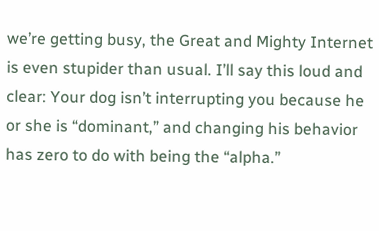we’re getting busy, the Great and Mighty Internet is even stupider than usual. I’ll say this loud and clear: Your dog isn’t interrupting you because he or she is “dominant,” and changing his behavior has zero to do with being the “alpha.”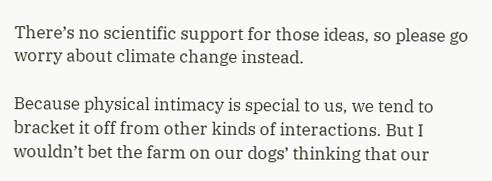There’s no scientific support for those ideas, so please go worry about climate change instead.

Because physical intimacy is special to us, we tend to bracket it off from other kinds of interactions. But I wouldn’t bet the farm on our dogs’ thinking that our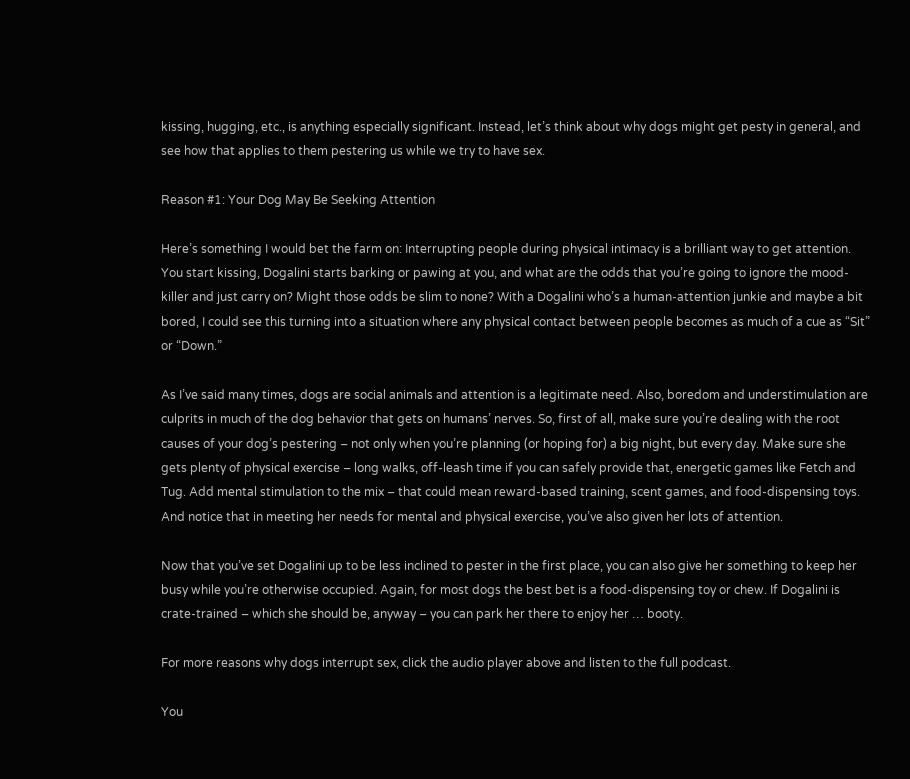kissing, hugging, etc., is anything especially significant. Instead, let’s think about why dogs might get pesty in general, and see how that applies to them pestering us while we try to have sex.

Reason #1: Your Dog May Be Seeking Attention

Here’s something I would bet the farm on: Interrupting people during physical intimacy is a brilliant way to get attention. You start kissing, Dogalini starts barking or pawing at you, and what are the odds that you’re going to ignore the mood-killer and just carry on? Might those odds be slim to none? With a Dogalini who’s a human-attention junkie and maybe a bit bored, I could see this turning into a situation where any physical contact between people becomes as much of a cue as “Sit” or “Down.”

As I’ve said many times, dogs are social animals and attention is a legitimate need. Also, boredom and understimulation are culprits in much of the dog behavior that gets on humans’ nerves. So, first of all, make sure you’re dealing with the root causes of your dog’s pestering – not only when you’re planning (or hoping for) a big night, but every day. Make sure she gets plenty of physical exercise – long walks, off-leash time if you can safely provide that, energetic games like Fetch and Tug. Add mental stimulation to the mix – that could mean reward-based training, scent games, and food-dispensing toys. And notice that in meeting her needs for mental and physical exercise, you’ve also given her lots of attention.

Now that you’ve set Dogalini up to be less inclined to pester in the first place, you can also give her something to keep her busy while you’re otherwise occupied. Again, for most dogs the best bet is a food-dispensing toy or chew. If Dogalini is crate-trained – which she should be, anyway – you can park her there to enjoy her … booty.

For more reasons why dogs interrupt sex, click the audio player above and listen to the full podcast.

You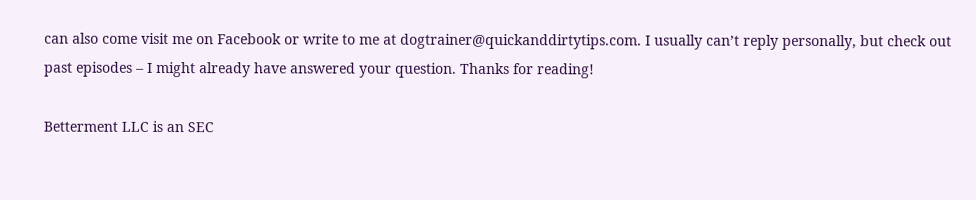can also come visit me on Facebook or write to me at dogtrainer@quickanddirtytips.com. I usually can’t reply personally, but check out past episodes – I might already have answered your question. Thanks for reading!

Betterment LLC is an SEC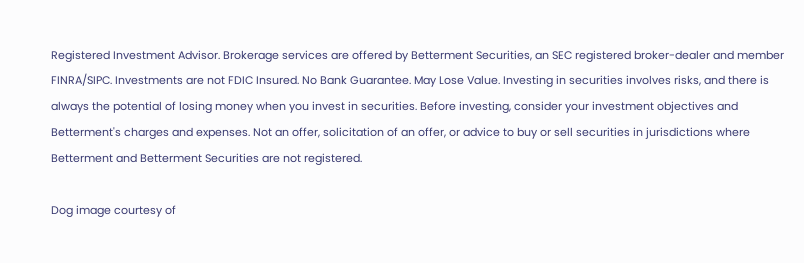Registered Investment Advisor. Brokerage services are offered by Betterment Securities, an SEC registered broker-dealer and member FINRA/SIPC. Investments are not FDIC Insured. No Bank Guarantee. May Lose Value. Investing in securities involves risks, and there is always the potential of losing money when you invest in securities. Before investing, consider your investment objectives and Betterment's charges and expenses. Not an offer, solicitation of an offer, or advice to buy or sell securities in jurisdictions where Betterment and Betterment Securities are not registered.

Dog image courtesy of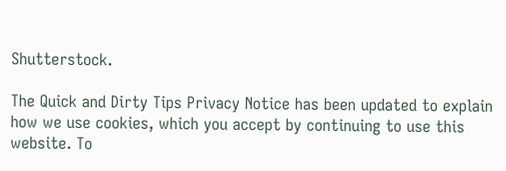Shutterstock.

The Quick and Dirty Tips Privacy Notice has been updated to explain how we use cookies, which you accept by continuing to use this website. To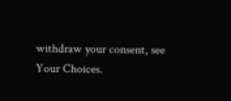withdraw your consent, see Your Choices.